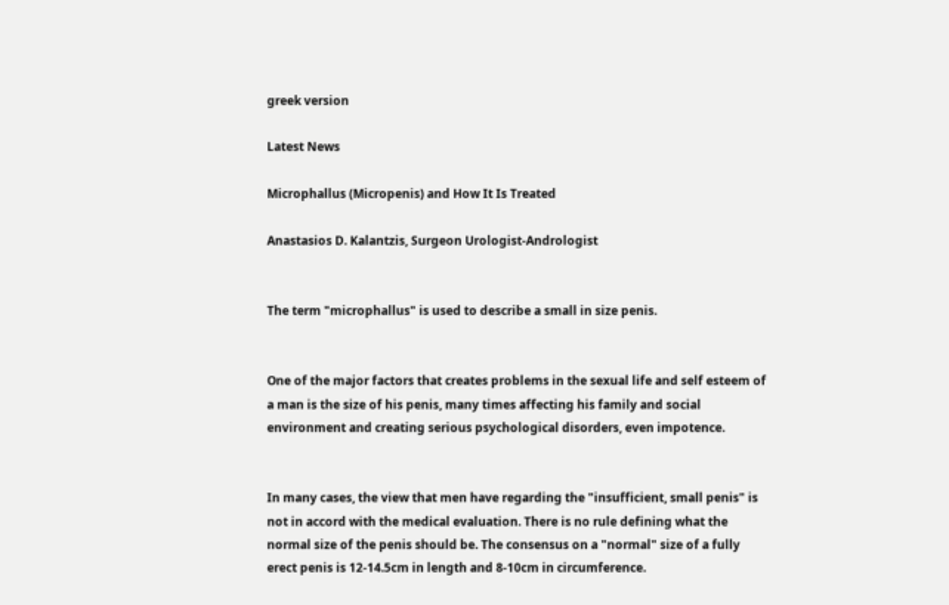greek version

Latest News

Microphallus (Micropenis) and How It Is Treated

Anastasios D. Kalantzis, Surgeon Urologist-Andrologist


The term "microphallus" is used to describe a small in size penis.


One of the major factors that creates problems in the sexual life and self esteem of a man is the size of his penis, many times affecting his family and social environment and creating serious psychological disorders, even impotence.


In many cases, the view that men have regarding the "insufficient, small penis" is not in accord with the medical evaluation. There is no rule defining what the normal size of the penis should be. The consensus on a "normal" size of a fully erect penis is 12-14.5cm in length and 8-10cm in circumference.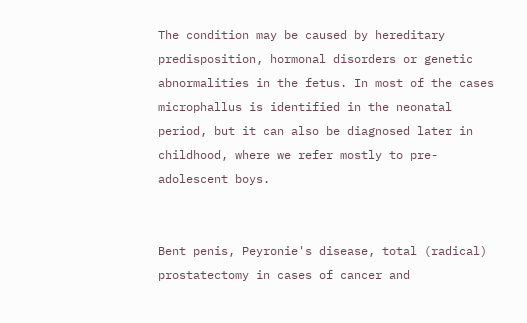The condition may be caused by hereditary predisposition, hormonal disorders or genetic abnormalities in the fetus. In most of the cases microphallus is identified in the neonatal period, but it can also be diagnosed later in childhood, where we refer mostly to pre-adolescent boys.


Bent penis, Peyronie's disease, total (radical) prostatectomy in cases of cancer and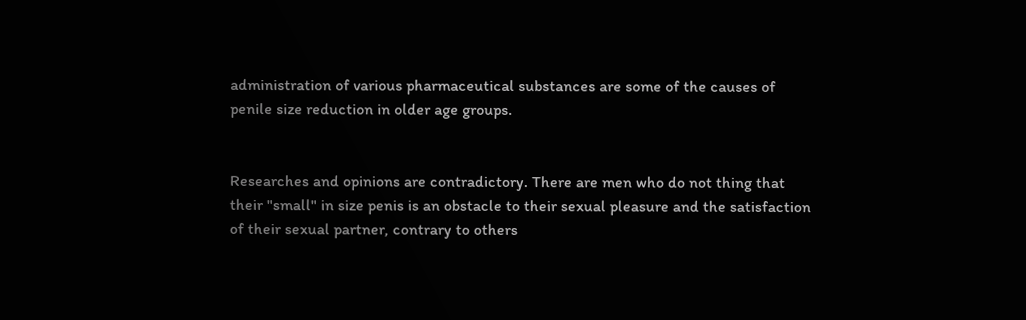administration of various pharmaceutical substances are some of the causes of penile size reduction in older age groups.


Researches and opinions are contradictory. There are men who do not thing that their "small" in size penis is an obstacle to their sexual pleasure and the satisfaction of their sexual partner, contrary to others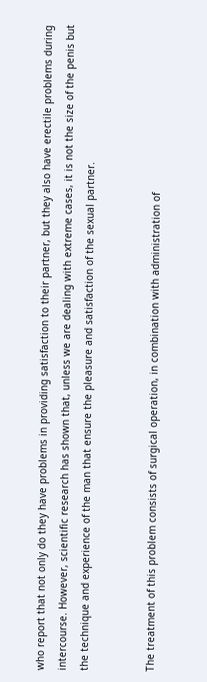who report that not only do they have problems in providing satisfaction to their partner, but they also have erectile problems during intercourse. However, scientific research has shown that, unless we are dealing with extreme cases, it is not the size of the penis but the technique and experience of the man that ensure the pleasure and satisfaction of the sexual partner.


The treatment of this problem consists of surgical operation, in combination with administration of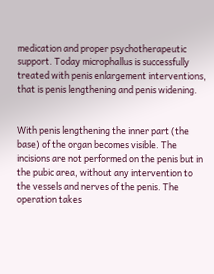medication and proper psychotherapeutic support. Today microphallus is successfully treated with penis enlargement interventions, that is penis lengthening and penis widening.


With penis lengthening the inner part (the base) of the organ becomes visible. The incisions are not performed on the penis but in the pubic area, without any intervention to the vessels and nerves of the penis. The operation takes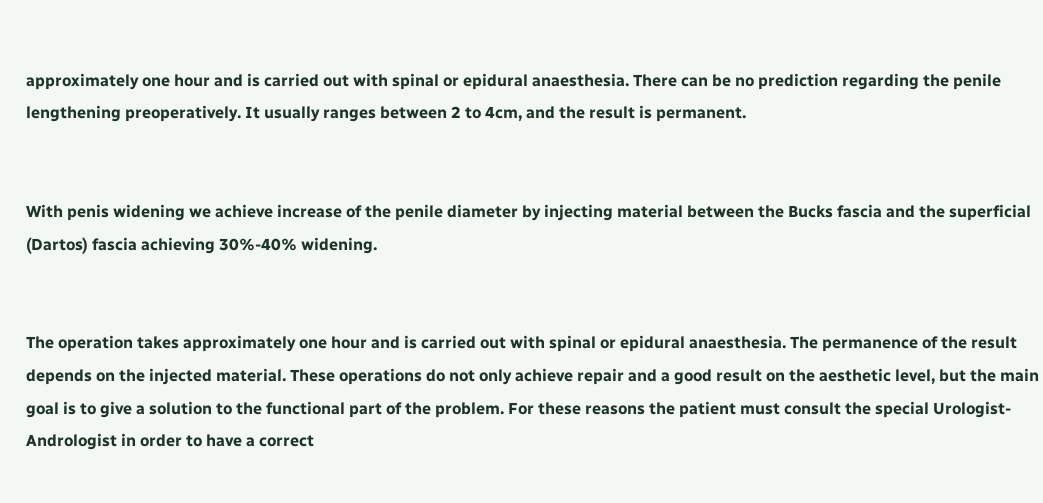approximately one hour and is carried out with spinal or epidural anaesthesia. There can be no prediction regarding the penile lengthening preoperatively. It usually ranges between 2 to 4cm, and the result is permanent.


With penis widening we achieve increase of the penile diameter by injecting material between the Bucks fascia and the superficial (Dartos) fascia achieving 30%-40% widening.


The operation takes approximately one hour and is carried out with spinal or epidural anaesthesia. The permanence of the result depends on the injected material. These operations do not only achieve repair and a good result on the aesthetic level, but the main goal is to give a solution to the functional part of the problem. For these reasons the patient must consult the special Urologist-Andrologist in order to have a correct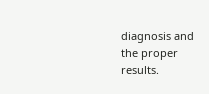diagnosis and the proper results.